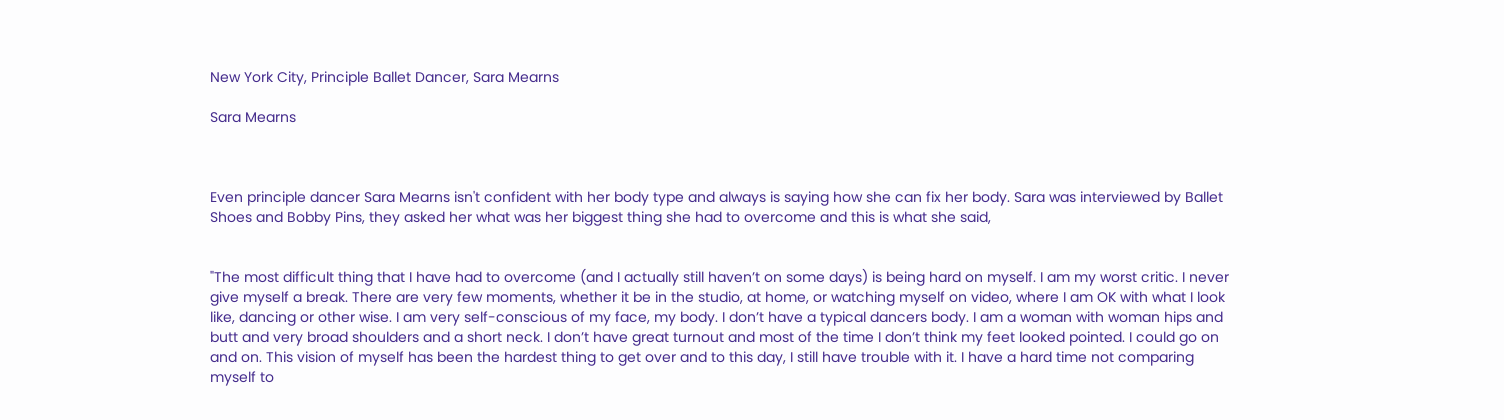New York City, Principle Ballet Dancer, Sara Mearns

Sara Mearns



Even principle dancer Sara Mearns isn't confident with her body type and always is saying how she can fix her body. Sara was interviewed by Ballet Shoes and Bobby Pins, they asked her what was her biggest thing she had to overcome and this is what she said,


"The most difficult thing that I have had to overcome (and I actually still haven’t on some days) is being hard on myself. I am my worst critic. I never give myself a break. There are very few moments, whether it be in the studio, at home, or watching myself on video, where I am OK with what I look like, dancing or other wise. I am very self-conscious of my face, my body. I don’t have a typical dancers body. I am a woman with woman hips and butt and very broad shoulders and a short neck. I don’t have great turnout and most of the time I don’t think my feet looked pointed. I could go on and on. This vision of myself has been the hardest thing to get over and to this day, I still have trouble with it. I have a hard time not comparing myself to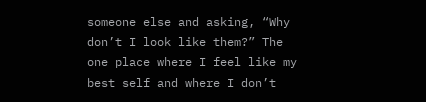someone else and asking, “Why don’t I look like them?” The one place where I feel like my best self and where I don’t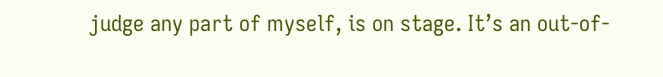judge any part of myself, is on stage. It’s an out-of-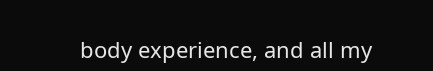body experience, and all my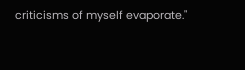criticisms of myself evaporate."